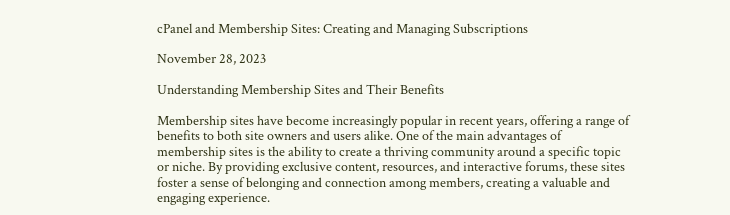cPanel and Membership Sites: Creating and Managing Subscriptions

November 28, 2023

Understanding Membership Sites and Their Benefits

Membership sites have become increasingly popular in recent years, offering a range of benefits to both site owners and users alike. One of the main advantages of membership sites is the ability to create a thriving community around a specific topic or niche. By providing exclusive content, resources, and interactive forums, these sites foster a sense of belonging and connection among members, creating a valuable and engaging experience.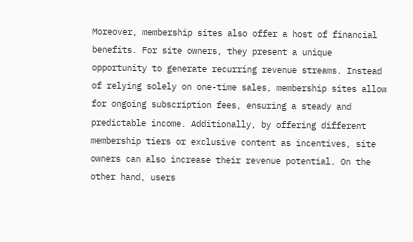Moreover, membership sites also offer a host of financial benefits. For site owners, they present a unique opportunity to generate recurring revenue streams. Instead of relying solely on one-time sales, membership sites allow for ongoing subscription fees, ensuring a steady and predictable income. Additionally, by offering different membership tiers or exclusive content as incentives, site owners can also increase their revenue potential. On the other hand, users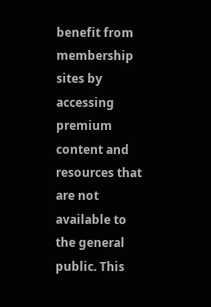benefit from membership sites by accessing premium content and resources that are not available to the general public. This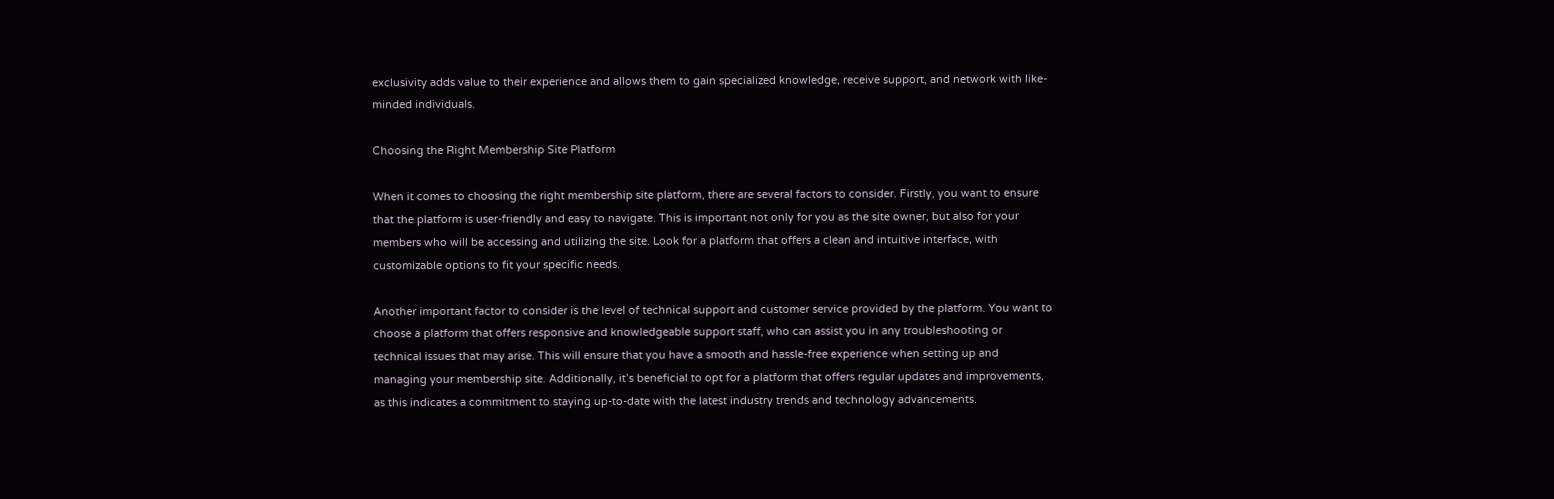exclusivity adds value to their experience and allows them to gain specialized knowledge, receive support, and network with like-minded individuals.

Choosing the Right Membership Site Platform

When it comes to choosing the right membership site platform, there are several factors to consider. Firstly, you want to ensure that the platform is user-friendly and easy to navigate. This is important not only for you as the site owner, but also for your members who will be accessing and utilizing the site. Look for a platform that offers a clean and intuitive interface, with customizable options to fit your specific needs.

Another important factor to consider is the level of technical support and customer service provided by the platform. You want to choose a platform that offers responsive and knowledgeable support staff, who can assist you in any troubleshooting or technical issues that may arise. This will ensure that you have a smooth and hassle-free experience when setting up and managing your membership site. Additionally, it’s beneficial to opt for a platform that offers regular updates and improvements, as this indicates a commitment to staying up-to-date with the latest industry trends and technology advancements.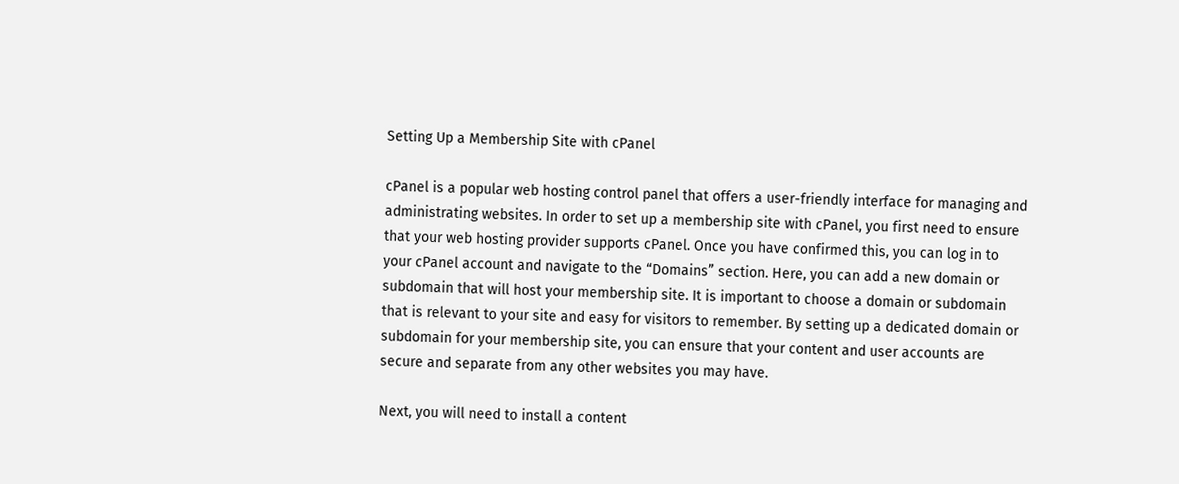Setting Up a Membership Site with cPanel

cPanel is a popular web hosting control panel that offers a user-friendly interface for managing and administrating websites. In order to set up a membership site with cPanel, you first need to ensure that your web hosting provider supports cPanel. Once you have confirmed this, you can log in to your cPanel account and navigate to the “Domains” section. Here, you can add a new domain or subdomain that will host your membership site. It is important to choose a domain or subdomain that is relevant to your site and easy for visitors to remember. By setting up a dedicated domain or subdomain for your membership site, you can ensure that your content and user accounts are secure and separate from any other websites you may have.

Next, you will need to install a content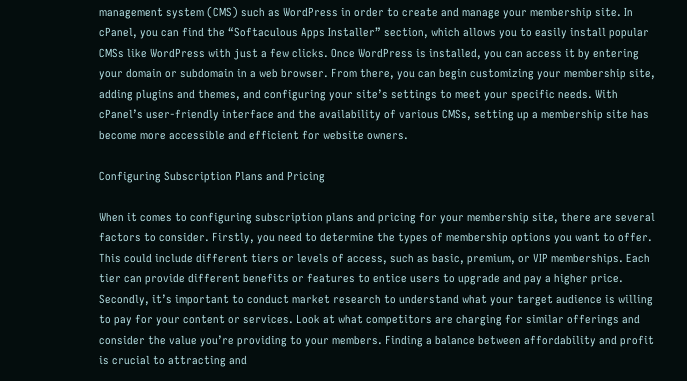management system (CMS) such as WordPress in order to create and manage your membership site. In cPanel, you can find the “Softaculous Apps Installer” section, which allows you to easily install popular CMSs like WordPress with just a few clicks. Once WordPress is installed, you can access it by entering your domain or subdomain in a web browser. From there, you can begin customizing your membership site, adding plugins and themes, and configuring your site’s settings to meet your specific needs. With cPanel’s user-friendly interface and the availability of various CMSs, setting up a membership site has become more accessible and efficient for website owners.

Configuring Subscription Plans and Pricing

When it comes to configuring subscription plans and pricing for your membership site, there are several factors to consider. Firstly, you need to determine the types of membership options you want to offer. This could include different tiers or levels of access, such as basic, premium, or VIP memberships. Each tier can provide different benefits or features to entice users to upgrade and pay a higher price. Secondly, it’s important to conduct market research to understand what your target audience is willing to pay for your content or services. Look at what competitors are charging for similar offerings and consider the value you’re providing to your members. Finding a balance between affordability and profit is crucial to attracting and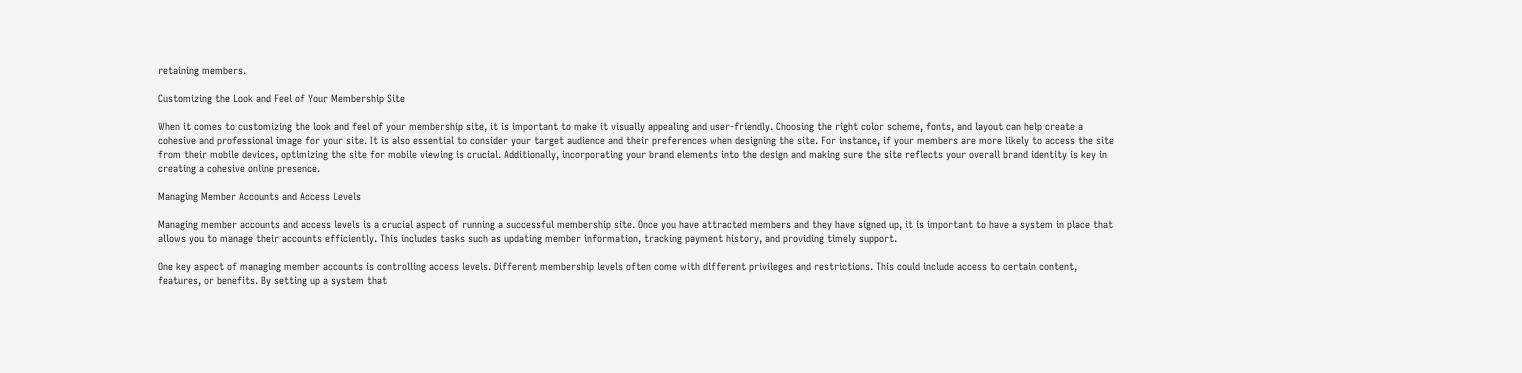retaining members.

Customizing the Look and Feel of Your Membership Site

When it comes to customizing the look and feel of your membership site, it is important to make it visually appealing and user-friendly. Choosing the right color scheme, fonts, and layout can help create a cohesive and professional image for your site. It is also essential to consider your target audience and their preferences when designing the site. For instance, if your members are more likely to access the site from their mobile devices, optimizing the site for mobile viewing is crucial. Additionally, incorporating your brand elements into the design and making sure the site reflects your overall brand identity is key in creating a cohesive online presence.

Managing Member Accounts and Access Levels

Managing member accounts and access levels is a crucial aspect of running a successful membership site. Once you have attracted members and they have signed up, it is important to have a system in place that allows you to manage their accounts efficiently. This includes tasks such as updating member information, tracking payment history, and providing timely support.

One key aspect of managing member accounts is controlling access levels. Different membership levels often come with different privileges and restrictions. This could include access to certain content, features, or benefits. By setting up a system that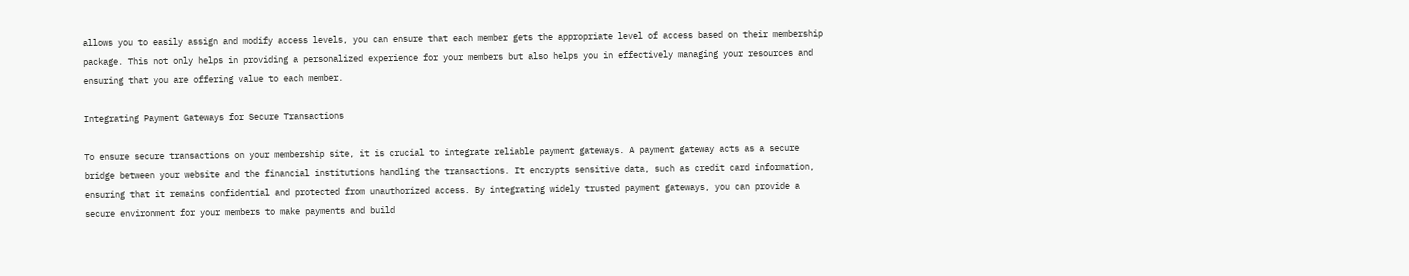allows you to easily assign and modify access levels, you can ensure that each member gets the appropriate level of access based on their membership package. This not only helps in providing a personalized experience for your members but also helps you in effectively managing your resources and ensuring that you are offering value to each member.

Integrating Payment Gateways for Secure Transactions

To ensure secure transactions on your membership site, it is crucial to integrate reliable payment gateways. A payment gateway acts as a secure bridge between your website and the financial institutions handling the transactions. It encrypts sensitive data, such as credit card information, ensuring that it remains confidential and protected from unauthorized access. By integrating widely trusted payment gateways, you can provide a secure environment for your members to make payments and build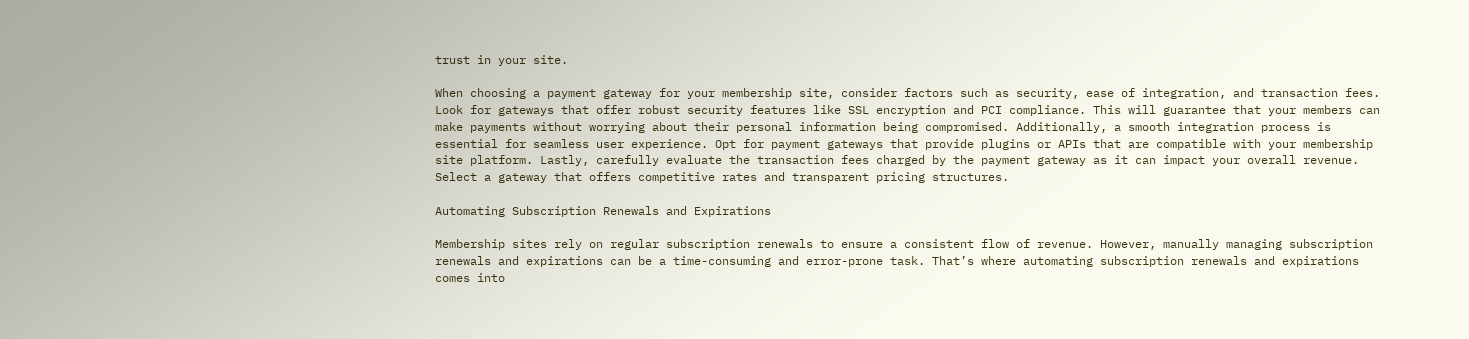trust in your site.

When choosing a payment gateway for your membership site, consider factors such as security, ease of integration, and transaction fees. Look for gateways that offer robust security features like SSL encryption and PCI compliance. This will guarantee that your members can make payments without worrying about their personal information being compromised. Additionally, a smooth integration process is essential for seamless user experience. Opt for payment gateways that provide plugins or APIs that are compatible with your membership site platform. Lastly, carefully evaluate the transaction fees charged by the payment gateway as it can impact your overall revenue. Select a gateway that offers competitive rates and transparent pricing structures.

Automating Subscription Renewals and Expirations

Membership sites rely on regular subscription renewals to ensure a consistent flow of revenue. However, manually managing subscription renewals and expirations can be a time-consuming and error-prone task. That’s where automating subscription renewals and expirations comes into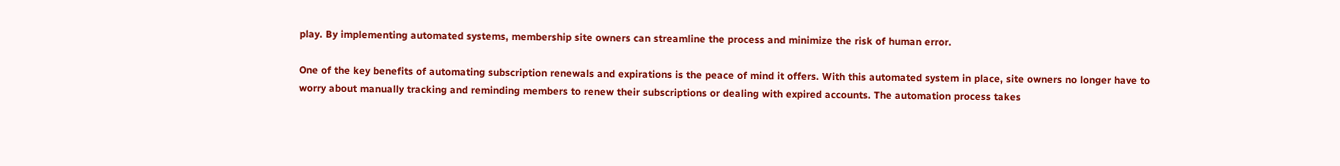play. By implementing automated systems, membership site owners can streamline the process and minimize the risk of human error.

One of the key benefits of automating subscription renewals and expirations is the peace of mind it offers. With this automated system in place, site owners no longer have to worry about manually tracking and reminding members to renew their subscriptions or dealing with expired accounts. The automation process takes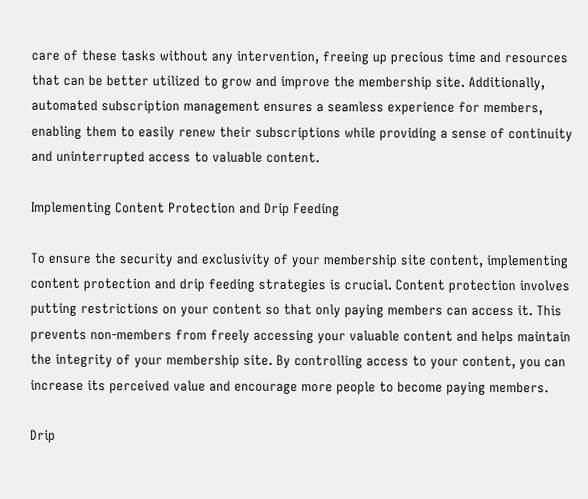care of these tasks without any intervention, freeing up precious time and resources that can be better utilized to grow and improve the membership site. Additionally, automated subscription management ensures a seamless experience for members, enabling them to easily renew their subscriptions while providing a sense of continuity and uninterrupted access to valuable content.

Implementing Content Protection and Drip Feeding

To ensure the security and exclusivity of your membership site content, implementing content protection and drip feeding strategies is crucial. Content protection involves putting restrictions on your content so that only paying members can access it. This prevents non-members from freely accessing your valuable content and helps maintain the integrity of your membership site. By controlling access to your content, you can increase its perceived value and encourage more people to become paying members.

Drip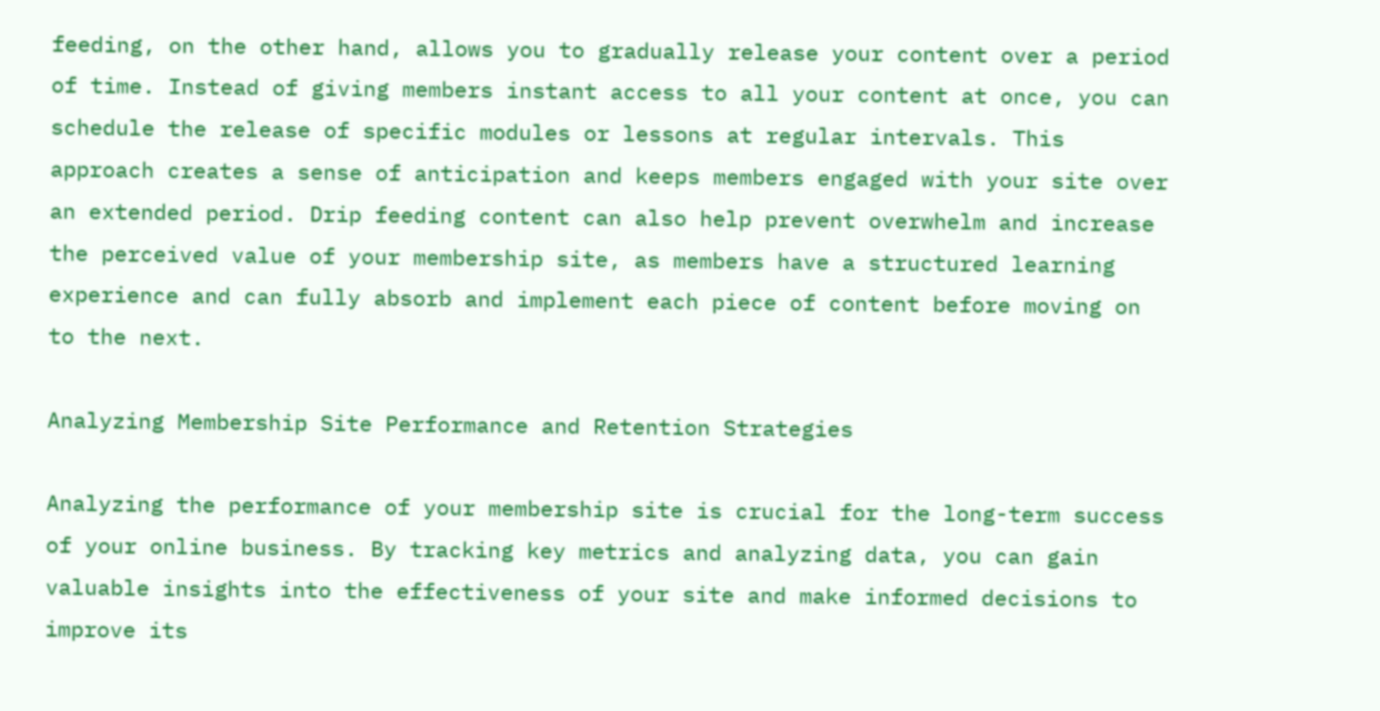feeding, on the other hand, allows you to gradually release your content over a period of time. Instead of giving members instant access to all your content at once, you can schedule the release of specific modules or lessons at regular intervals. This approach creates a sense of anticipation and keeps members engaged with your site over an extended period. Drip feeding content can also help prevent overwhelm and increase the perceived value of your membership site, as members have a structured learning experience and can fully absorb and implement each piece of content before moving on to the next.

Analyzing Membership Site Performance and Retention Strategies

Analyzing the performance of your membership site is crucial for the long-term success of your online business. By tracking key metrics and analyzing data, you can gain valuable insights into the effectiveness of your site and make informed decisions to improve its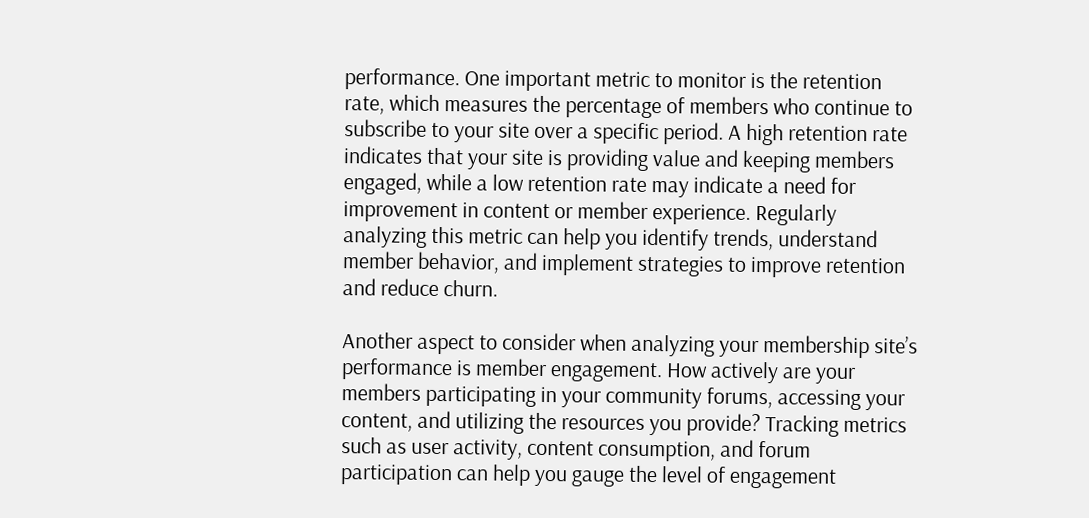performance. One important metric to monitor is the retention rate, which measures the percentage of members who continue to subscribe to your site over a specific period. A high retention rate indicates that your site is providing value and keeping members engaged, while a low retention rate may indicate a need for improvement in content or member experience. Regularly analyzing this metric can help you identify trends, understand member behavior, and implement strategies to improve retention and reduce churn.

Another aspect to consider when analyzing your membership site’s performance is member engagement. How actively are your members participating in your community forums, accessing your content, and utilizing the resources you provide? Tracking metrics such as user activity, content consumption, and forum participation can help you gauge the level of engagement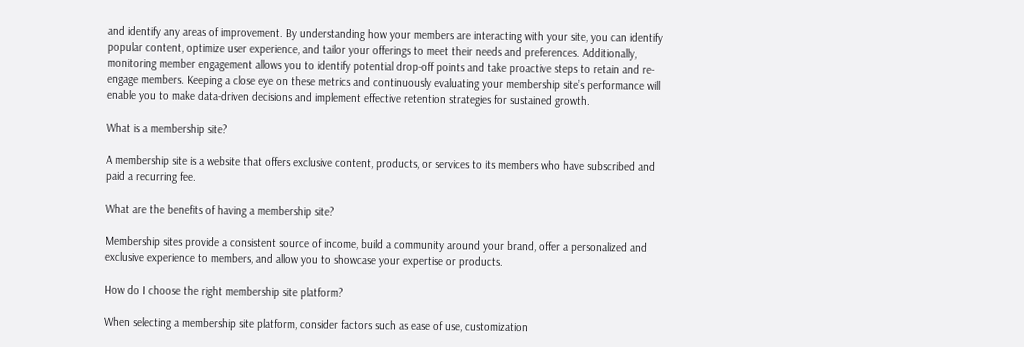and identify any areas of improvement. By understanding how your members are interacting with your site, you can identify popular content, optimize user experience, and tailor your offerings to meet their needs and preferences. Additionally, monitoring member engagement allows you to identify potential drop-off points and take proactive steps to retain and re-engage members. Keeping a close eye on these metrics and continuously evaluating your membership site’s performance will enable you to make data-driven decisions and implement effective retention strategies for sustained growth.

What is a membership site?

A membership site is a website that offers exclusive content, products, or services to its members who have subscribed and paid a recurring fee.

What are the benefits of having a membership site?

Membership sites provide a consistent source of income, build a community around your brand, offer a personalized and exclusive experience to members, and allow you to showcase your expertise or products.

How do I choose the right membership site platform?

When selecting a membership site platform, consider factors such as ease of use, customization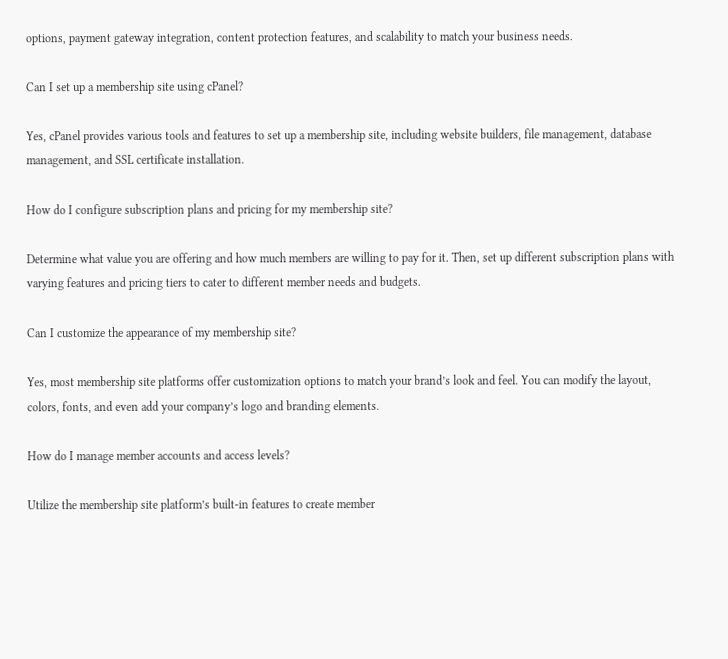options, payment gateway integration, content protection features, and scalability to match your business needs.

Can I set up a membership site using cPanel?

Yes, cPanel provides various tools and features to set up a membership site, including website builders, file management, database management, and SSL certificate installation.

How do I configure subscription plans and pricing for my membership site?

Determine what value you are offering and how much members are willing to pay for it. Then, set up different subscription plans with varying features and pricing tiers to cater to different member needs and budgets.

Can I customize the appearance of my membership site?

Yes, most membership site platforms offer customization options to match your brand’s look and feel. You can modify the layout, colors, fonts, and even add your company’s logo and branding elements.

How do I manage member accounts and access levels?

Utilize the membership site platform’s built-in features to create member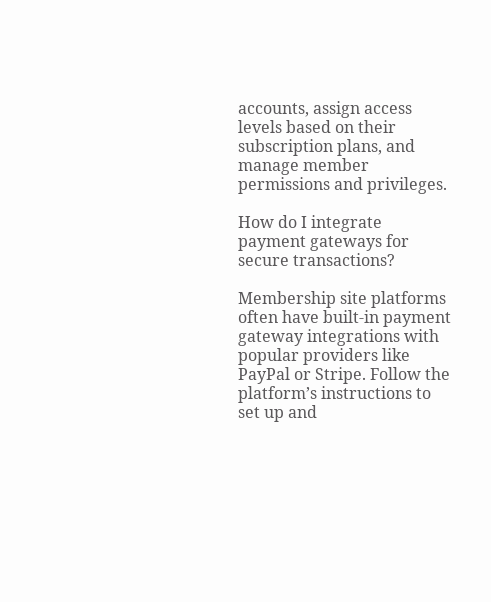accounts, assign access levels based on their subscription plans, and manage member permissions and privileges.

How do I integrate payment gateways for secure transactions?

Membership site platforms often have built-in payment gateway integrations with popular providers like PayPal or Stripe. Follow the platform’s instructions to set up and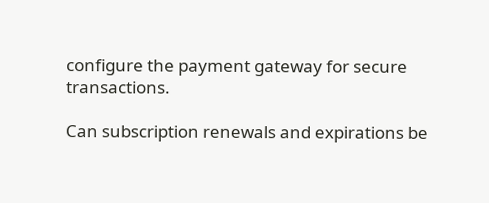configure the payment gateway for secure transactions.

Can subscription renewals and expirations be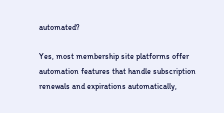automated?

Yes, most membership site platforms offer automation features that handle subscription renewals and expirations automatically,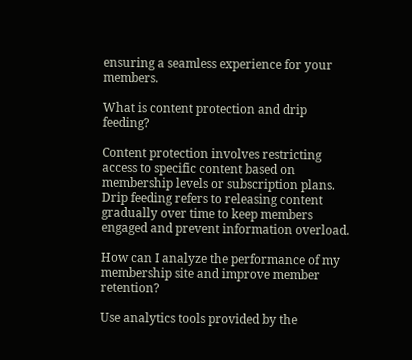ensuring a seamless experience for your members.

What is content protection and drip feeding?

Content protection involves restricting access to specific content based on membership levels or subscription plans. Drip feeding refers to releasing content gradually over time to keep members engaged and prevent information overload.

How can I analyze the performance of my membership site and improve member retention?

Use analytics tools provided by the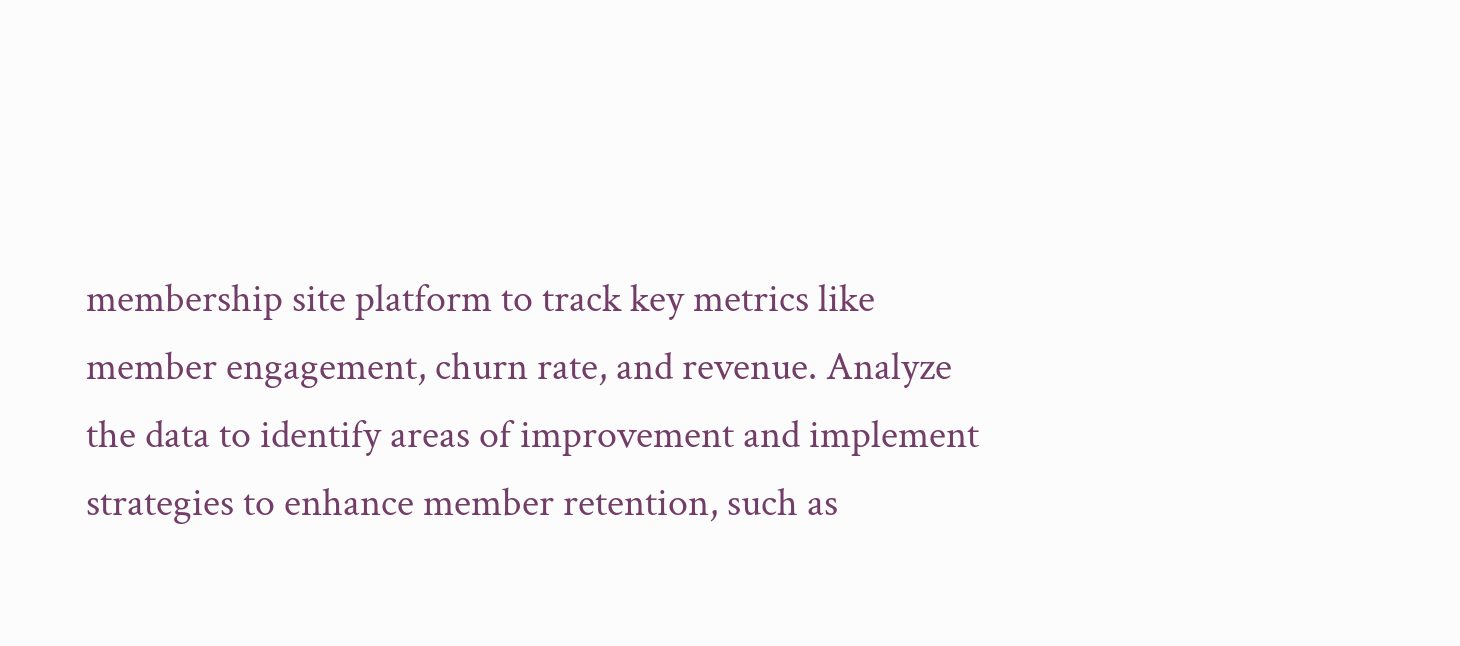membership site platform to track key metrics like member engagement, churn rate, and revenue. Analyze the data to identify areas of improvement and implement strategies to enhance member retention, such as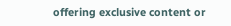offering exclusive content or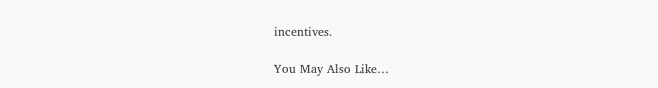incentives.

You May Also Like…